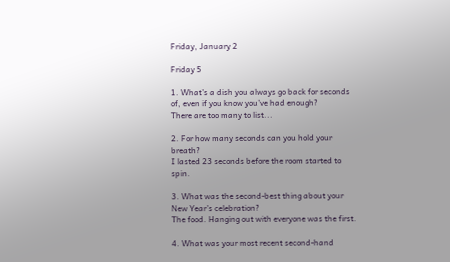Friday, January 2

Friday 5

1. What’s a dish you always go back for seconds of, even if you know you’ve had enough?
There are too many to list...

2. For how many seconds can you hold your breath?
I lasted 23 seconds before the room started to spin.

3. What was the second-best thing about your New Year’s celebration?
The food. Hanging out with everyone was the first.

4. What was your most recent second-hand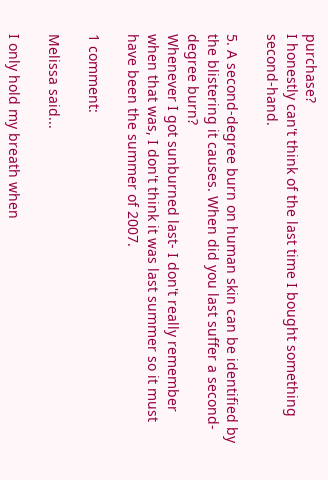purchase?
I honestly can't think of the last time I bought something second-hand.

5. A second-degree burn on human skin can be identified by the blistering it causes. When did you last suffer a second-degree burn?
Whenever I got sunburned last- I don't really remember when that was, I don't think it was last summer so it must have been the summer of 2007.

1 comment:

Melissa said...

I only hold my breath when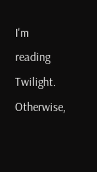I'm reading Twilight. Otherwise,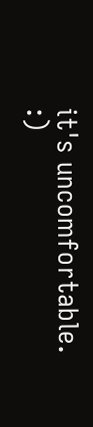it's uncomfortable. :)